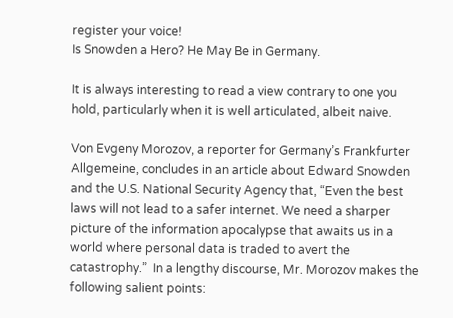register your voice!
Is Snowden a Hero? He May Be in Germany.

It is always interesting to read a view contrary to one you hold, particularly when it is well articulated, albeit naive.

Von Evgeny Morozov, a reporter for Germany’s Frankfurter Allgemeine, concludes in an article about Edward Snowden and the U.S. National Security Agency that, “Even the best laws will not lead to a safer internet. We need a sharper picture of the information apocalypse that awaits us in a world where personal data is traded to avert the catastrophy.”  In a lengthy discourse, Mr. Morozov makes the following salient points: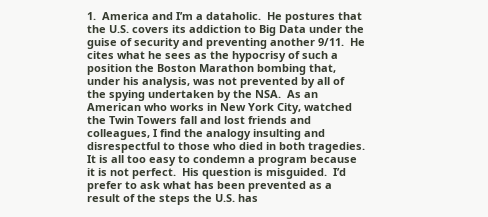1.  America and I’m a dataholic.  He postures that the U.S. covers its addiction to Big Data under the guise of security and preventing another 9/11.  He cites what he sees as the hypocrisy of such a position the Boston Marathon bombing that, under his analysis, was not prevented by all of the spying undertaken by the NSA.  As an American who works in New York City, watched the Twin Towers fall and lost friends and colleagues, I find the analogy insulting and disrespectful to those who died in both tragedies.  It is all too easy to condemn a program because it is not perfect.  His question is misguided.  I’d prefer to ask what has been prevented as a result of the steps the U.S. has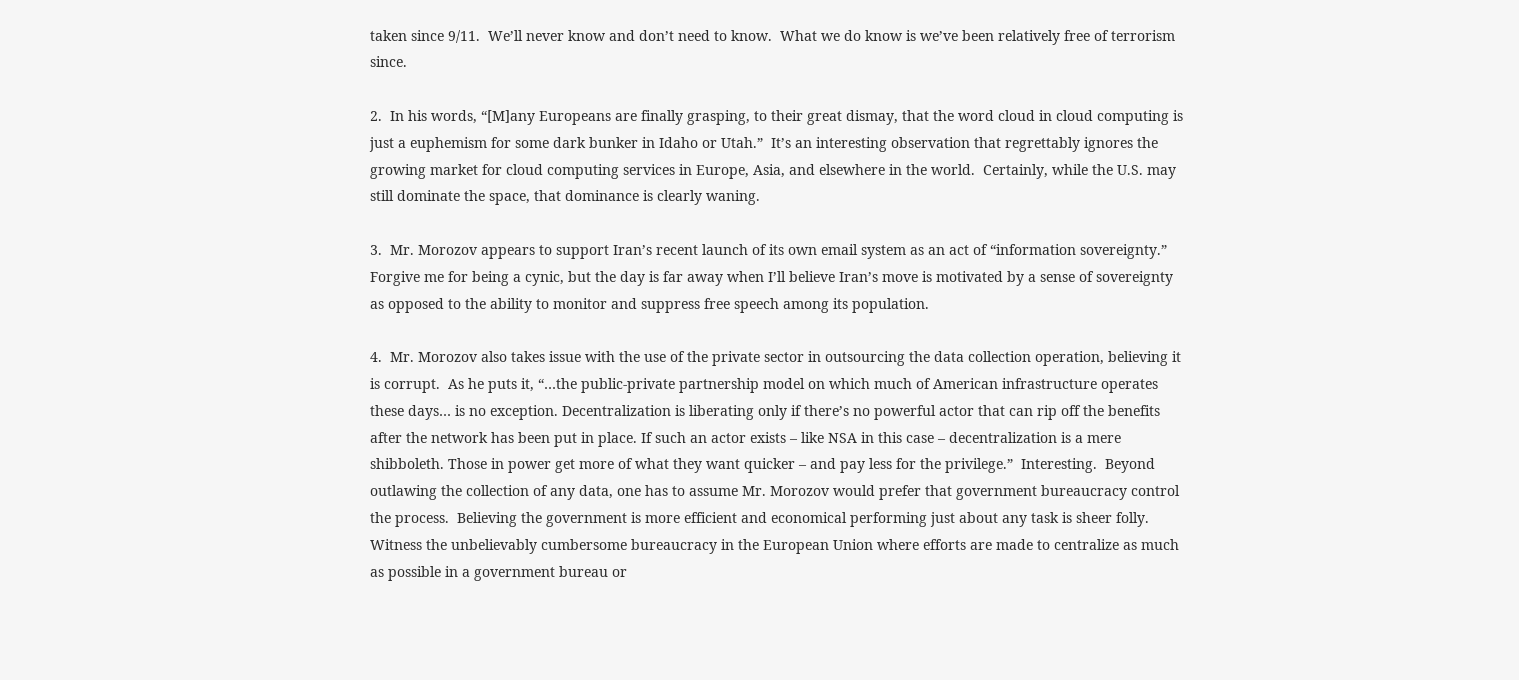taken since 9/11.  We’ll never know and don’t need to know.  What we do know is we’ve been relatively free of terrorism since.

2.  In his words, “[M]any Europeans are finally grasping, to their great dismay, that the word cloud in cloud computing is just a euphemism for some dark bunker in Idaho or Utah.”  It’s an interesting observation that regrettably ignores the growing market for cloud computing services in Europe, Asia, and elsewhere in the world.  Certainly, while the U.S. may still dominate the space, that dominance is clearly waning.

3.  Mr. Morozov appears to support Iran’s recent launch of its own email system as an act of “information sovereignty.”   Forgive me for being a cynic, but the day is far away when I’ll believe Iran’s move is motivated by a sense of sovereignty as opposed to the ability to monitor and suppress free speech among its population.

4.  Mr. Morozov also takes issue with the use of the private sector in outsourcing the data collection operation, believing it is corrupt.  As he puts it, “…the public-private partnership model on which much of American infrastructure operates these days… is no exception. Decentralization is liberating only if there’s no powerful actor that can rip off the benefits after the network has been put in place. If such an actor exists – like NSA in this case – decentralization is a mere shibboleth. Those in power get more of what they want quicker – and pay less for the privilege.”  Interesting.  Beyond outlawing the collection of any data, one has to assume Mr. Morozov would prefer that government bureaucracy control the process.  Believing the government is more efficient and economical performing just about any task is sheer folly.  Witness the unbelievably cumbersome bureaucracy in the European Union where efforts are made to centralize as much as possible in a government bureau or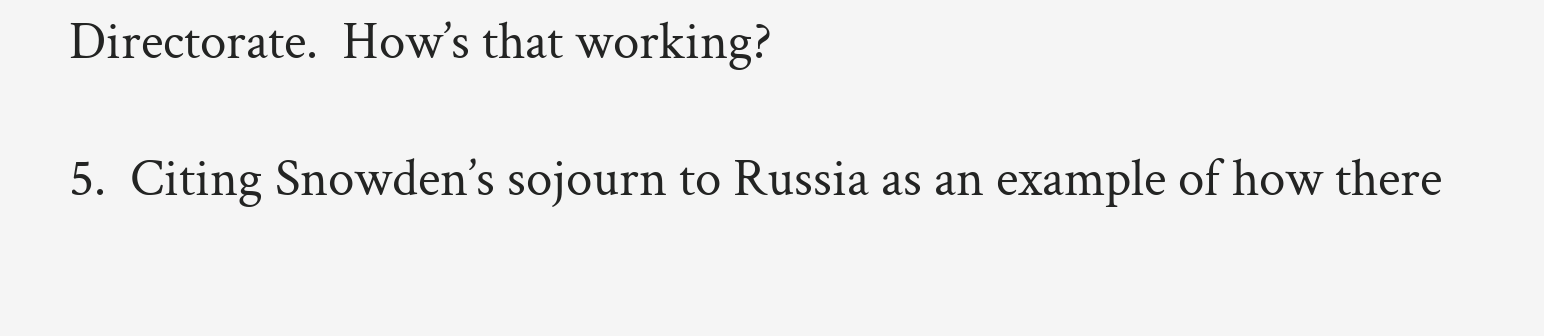Directorate.  How’s that working?

5.  Citing Snowden’s sojourn to Russia as an example of how there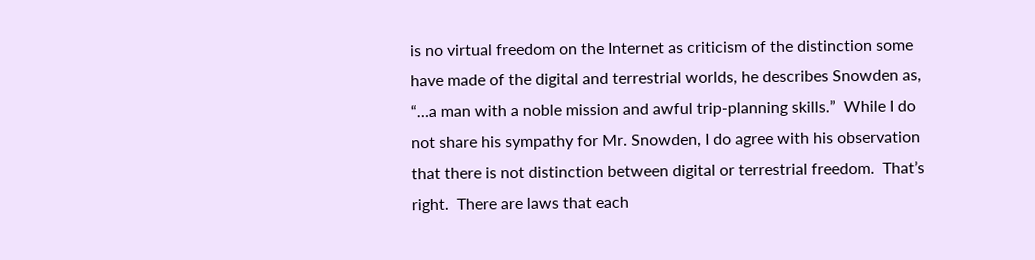is no virtual freedom on the Internet as criticism of the distinction some have made of the digital and terrestrial worlds, he describes Snowden as, “…a man with a noble mission and awful trip-planning skills.”  While I do not share his sympathy for Mr. Snowden, I do agree with his observation that there is not distinction between digital or terrestrial freedom.  That’s right.  There are laws that each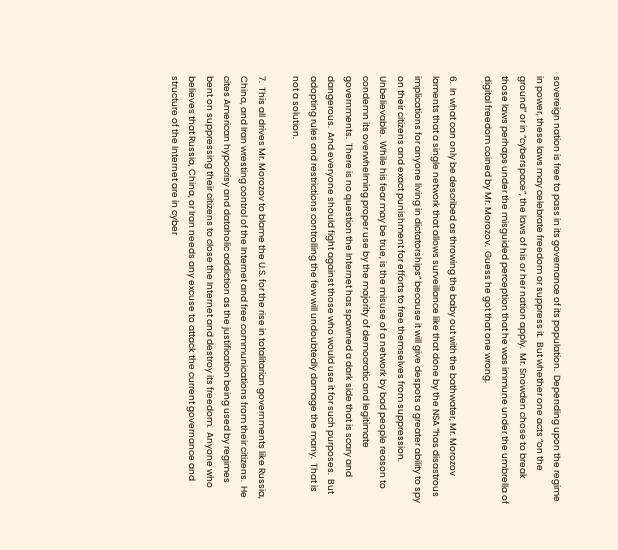sovereign nation is free to pass in its governance of its population.  Depending upon the regime in power, these laws may celebrate freedom or suppress it.  But whether one acts “on the ground” or in “cyberspace”, the laws of his or her nation apply.  Mr. Snowden chose to break those laws perhaps under the misguided perception that he was immune under the umbrella of digital freedom coined by Mr. Morozov.  Guess he got that one wrong.

6.  In what can only be described as throwing the baby out with the bathwater, Mr. Morozov laments that a single network that allows surveillance like that done by the NSA “has disastrous implications for anyone living in dictatorships” because it will give despots a greater ability to spy on their citizens and exact punishment for efforts to free themselves from suppression.  Unbelievable.  While his fear may be true, is the misuse of a network by bad people reason to condemn its overwhelming proper use by the majority of democratic and legitimate governments.  There is no question the Internet has spawned a dark side that is scary and dangerous.  And everyone should fight against those who would use it for such purposes.  But adopting rules and restrictions controlling the few will undoubtedly damage the many.  That is not a solution.

7.  This all drives Mr. Morozov to blame the U.S. for the rise in totalitarian governments like Russia, China, and Iran wresting control of the Internet and free communications from their citizens.  He cites American hypocrisy and dataholic addiction as the justification being used by regimes bent on suppressing their citizens to close the Internet and destroy its freedom.  Anyone who believes that Russia, China, or Iran needs any excuse to attack the current governance and structure of the Internet are in cyber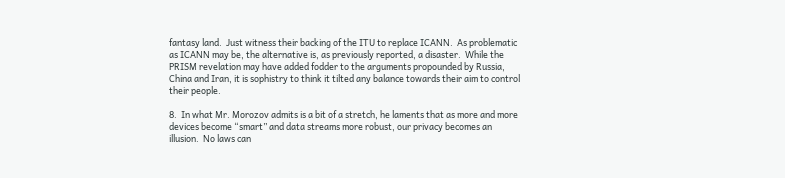fantasy land.  Just witness their backing of the ITU to replace ICANN.  As problematic as ICANN may be, the alternative is, as previously reported, a disaster.  While the PRISM revelation may have added fodder to the arguments propounded by Russia, China and Iran, it is sophistry to think it tilted any balance towards their aim to control their people.

8.  In what Mr. Morozov admits is a bit of a stretch, he laments that as more and more devices become “smart” and data streams more robust, our privacy becomes an illusion.  No laws can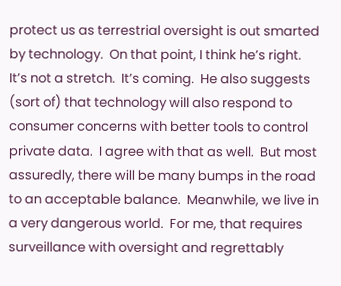protect us as terrestrial oversight is out smarted by technology.  On that point, I think he’s right.  It’s not a stretch.  It’s coming.  He also suggests (sort of) that technology will also respond to consumer concerns with better tools to control private data.  I agree with that as well.  But most assuredly, there will be many bumps in the road to an acceptable balance.  Meanwhile, we live in a very dangerous world.  For me, that requires surveillance with oversight and regrettably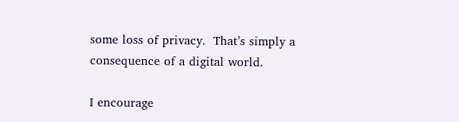some loss of privacy.  That’s simply a consequence of a digital world.

I encourage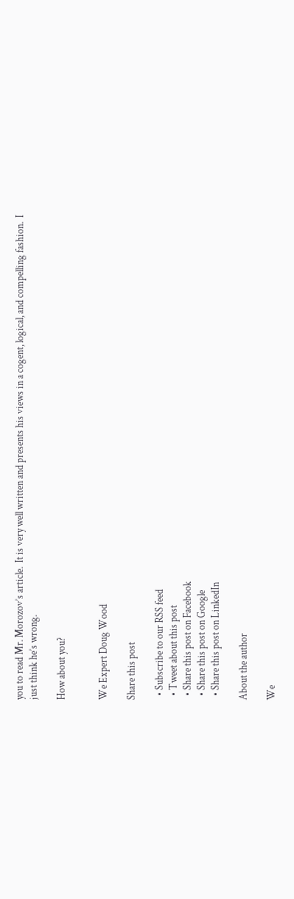you to read Mr. Morozov’s article.  It is very well written and presents his views in a cogent, logical, and compelling fashion.  I just think he’s wrong.

How about you?


We Expert Doug Wood

Share this post

  • Subscribe to our RSS feed
  • Tweet about this post
  • Share this post on Facebook
  • Share this post on Google
  • Share this post on LinkedIn

About the author

We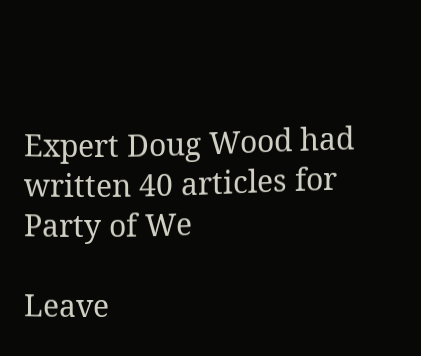Expert Doug Wood had written 40 articles for Party of We

Leave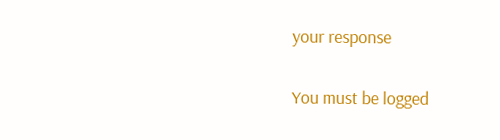your response

You must be logged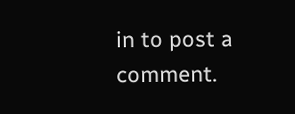in to post a comment.